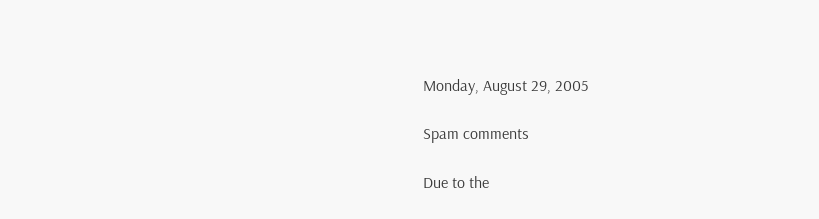Monday, August 29, 2005

Spam comments

Due to the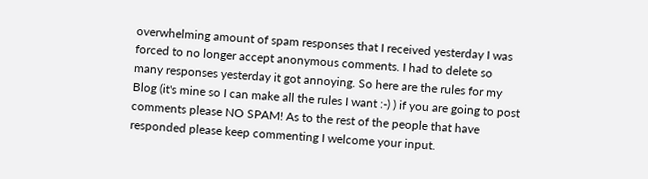overwhelming amount of spam responses that I received yesterday I was forced to no longer accept anonymous comments. I had to delete so many responses yesterday it got annoying. So here are the rules for my Blog (it's mine so I can make all the rules I want :-) ) if you are going to post comments please NO SPAM! As to the rest of the people that have responded please keep commenting I welcome your input.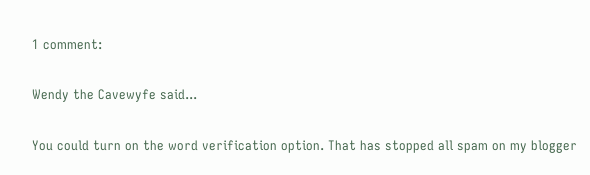1 comment:

Wendy the Cavewyfe said...

You could turn on the word verification option. That has stopped all spam on my blogger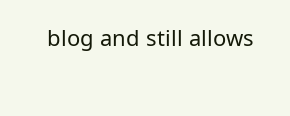blog and still allows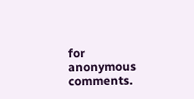for anonymous comments.